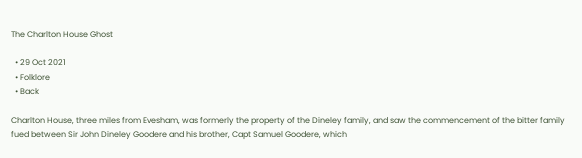The Charlton House Ghost

  • 29 Oct 2021
  • Folklore
  • Back

Charlton House, three miles from Evesham, was formerly the property of the Dineley family, and saw the commencement of the bitter family fued between Sir John Dineley Goodere and his brother, Capt Samuel Goodere, which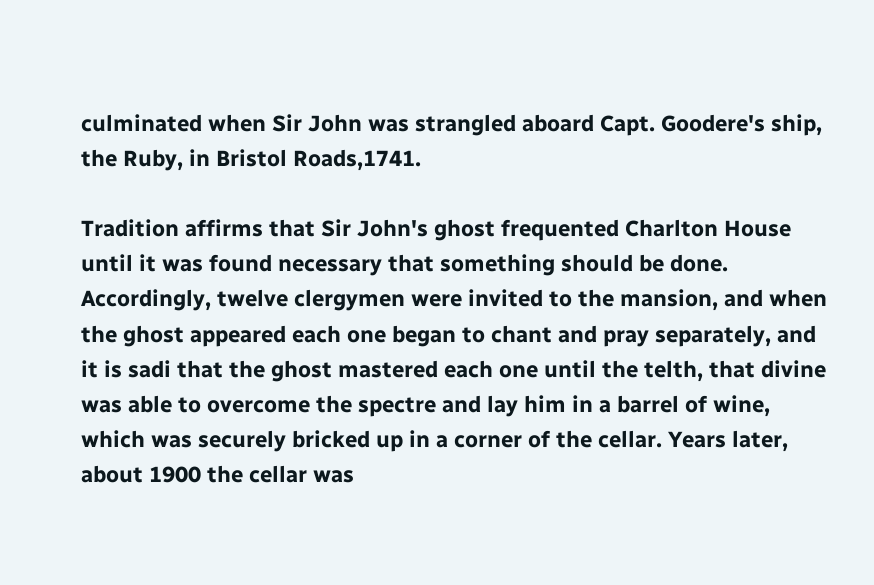culminated when Sir John was strangled aboard Capt. Goodere's ship, the Ruby, in Bristol Roads,1741.

Tradition affirms that Sir John's ghost frequented Charlton House until it was found necessary that something should be done. Accordingly, twelve clergymen were invited to the mansion, and when the ghost appeared each one began to chant and pray separately, and it is sadi that the ghost mastered each one until the telth, that divine was able to overcome the spectre and lay him in a barrel of wine, which was securely bricked up in a corner of the cellar. Years later, about 1900 the cellar was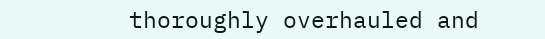thoroughly overhauled and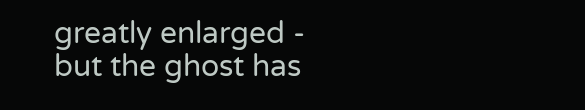greatly enlarged - but the ghost has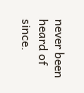never been heard of since.